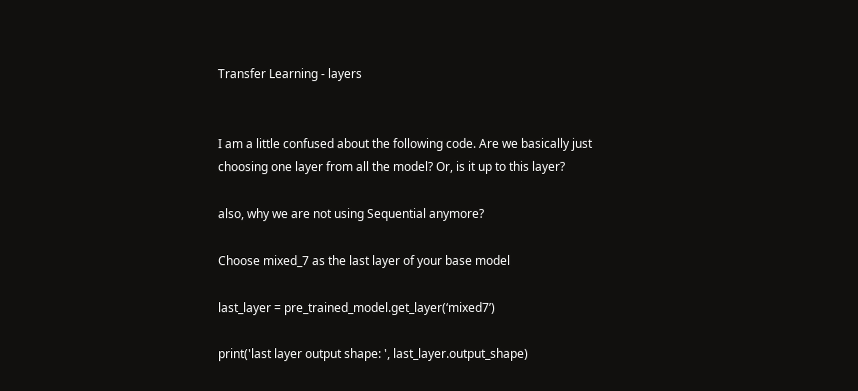Transfer Learning - layers


I am a little confused about the following code. Are we basically just choosing one layer from all the model? Or, is it up to this layer?

also, why we are not using Sequential anymore?

Choose mixed_7 as the last layer of your base model

last_layer = pre_trained_model.get_layer(‘mixed7’)

print('last layer output shape: ', last_layer.output_shape)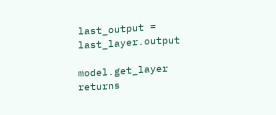last_output = last_layer.output

model.get_layer returns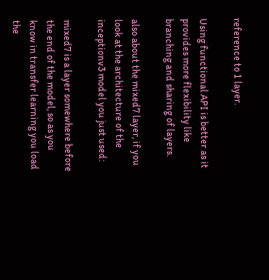reference to 1 layer.

Using functional API is better as it provides more flexibility like branching and sharing of layers.

also about the mixed7 layer, if you look at the architecture of the inceptionv3 model you just used:

mixed7 is a layer somewhere before the end of the model, so as you know in transfer learning you load the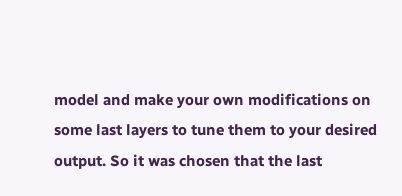model and make your own modifications on some last layers to tune them to your desired output. So it was chosen that the last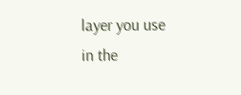layer you use in the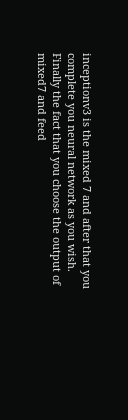inceptionv3 is the mixed 7 and after that you complete you neural network as you wish. Finally the fact that you choose the output of mixed7 and feed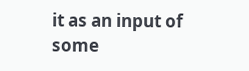it as an input of some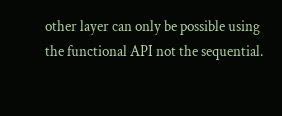other layer can only be possible using the functional API not the sequential.